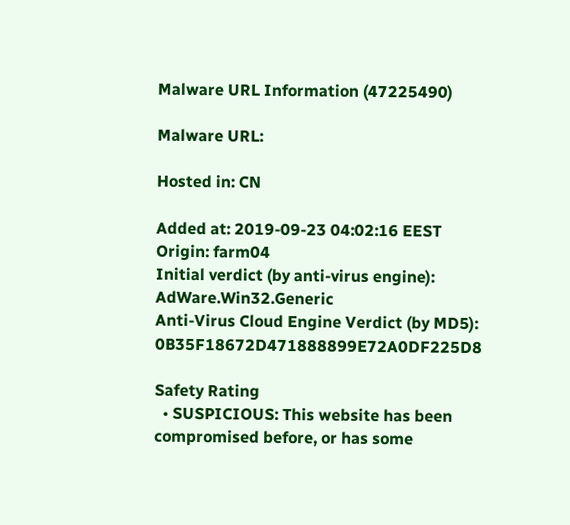Malware URL Information (47225490)

Malware URL:

Hosted in: CN

Added at: 2019-09-23 04:02:16 EEST
Origin: farm04
Initial verdict (by anti-virus engine): AdWare.Win32.Generic
Anti-Virus Cloud Engine Verdict (by MD5): 0B35F18672D471888899E72A0DF225D8

Safety Rating
  • SUSPICIOUS: This website has been compromised before, or has some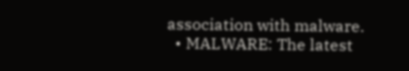association with malware.
  • MALWARE: The latest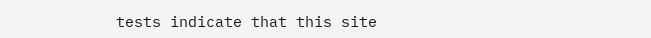tests indicate that this site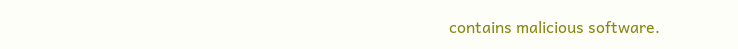contains malicious software.